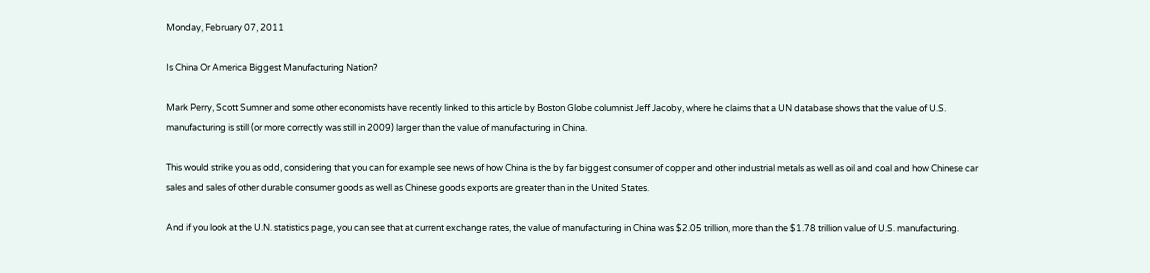Monday, February 07, 2011

Is China Or America Biggest Manufacturing Nation?

Mark Perry, Scott Sumner and some other economists have recently linked to this article by Boston Globe columnist Jeff Jacoby, where he claims that a UN database shows that the value of U.S. manufacturing is still (or more correctly was still in 2009) larger than the value of manufacturing in China.

This would strike you as odd, considering that you can for example see news of how China is the by far biggest consumer of copper and other industrial metals as well as oil and coal and how Chinese car sales and sales of other durable consumer goods as well as Chinese goods exports are greater than in the United States.

And if you look at the U.N. statistics page, you can see that at current exchange rates, the value of manufacturing in China was $2.05 trillion, more than the $1.78 trillion value of U.S. manufacturing.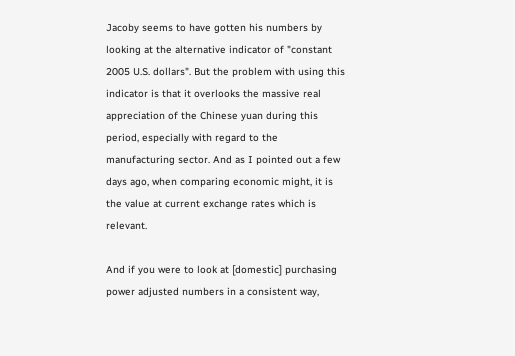Jacoby seems to have gotten his numbers by looking at the alternative indicator of "constant 2005 U.S. dollars". But the problem with using this indicator is that it overlooks the massive real appreciation of the Chinese yuan during this period, especially with regard to the manufacturing sector. And as I pointed out a few days ago, when comparing economic might, it is the value at current exchange rates which is relevant.

And if you were to look at [domestic] purchasing power adjusted numbers in a consistent way,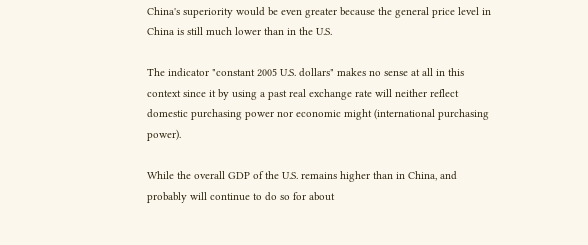China's superiority would be even greater because the general price level in China is still much lower than in the U.S.

The indicator "constant 2005 U.S. dollars" makes no sense at all in this context since it by using a past real exchange rate will neither reflect domestic purchasing power nor economic might (international purchasing power).

While the overall GDP of the U.S. remains higher than in China, and probably will continue to do so for about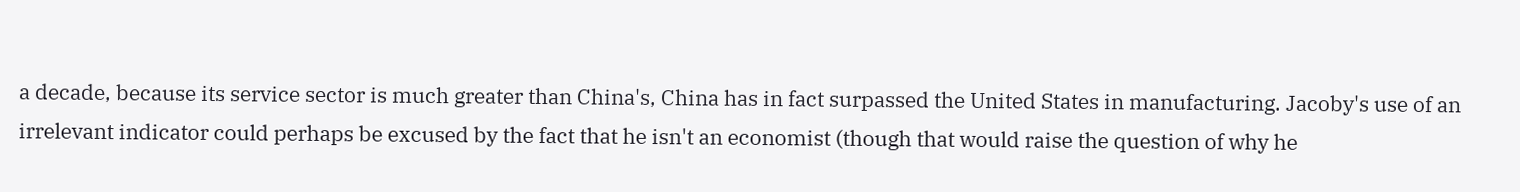a decade, because its service sector is much greater than China's, China has in fact surpassed the United States in manufacturing. Jacoby's use of an irrelevant indicator could perhaps be excused by the fact that he isn't an economist (though that would raise the question of why he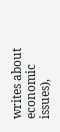writes about economic issues),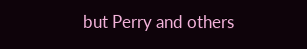but Perry and others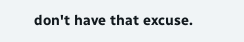don't have that excuse.